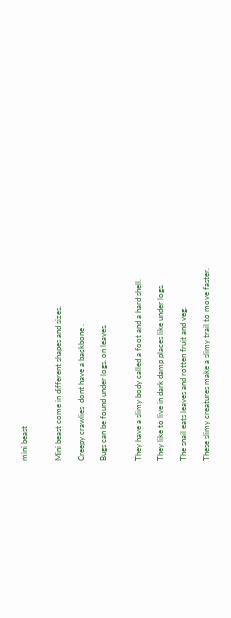mini beast


Mini beast come in different shapes and sizes.

Creepy crawlies  dont have a backbone .

Bugs can be found under logs. on leaves.


They have a slimy body called a foot and a hard shell.

They like to live in dark damp places like under logs.

The snail eats leaves and rotten fruit and veg.

These slimy creatures make a slimy trail to move faster.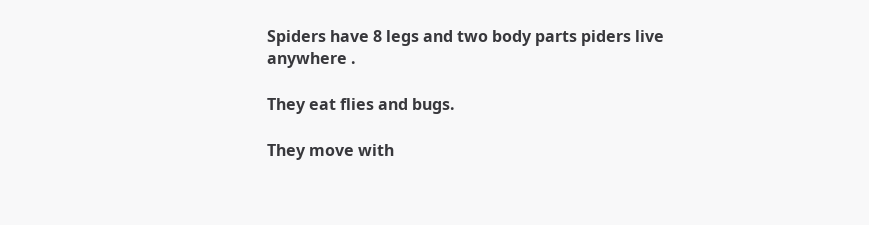Spiders have 8 legs and two body parts piders live  anywhere .

They eat flies and bugs.

They move with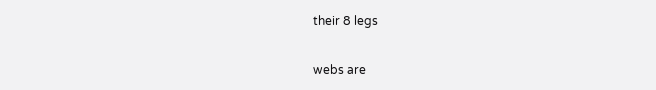their 8 legs

webs are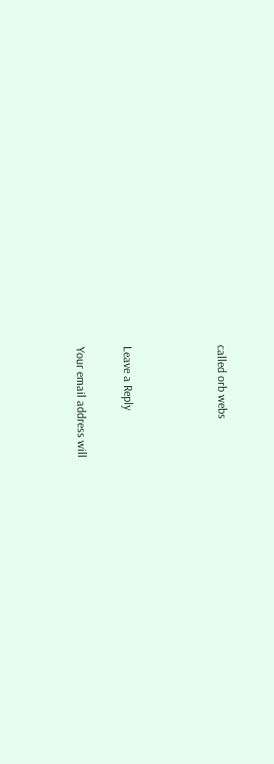called orb webs



Leave a Reply

Your email address will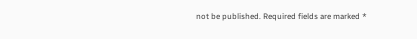not be published. Required fields are marked *